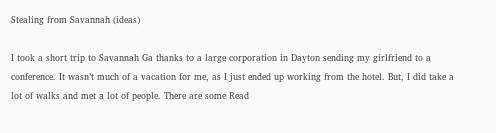Stealing from Savannah (ideas)

I took a short trip to Savannah Ga thanks to a large corporation in Dayton sending my girlfriend to a conference. It wasn’t much of a vacation for me, as I just ended up working from the hotel. But, I did take a lot of walks and met a lot of people. There are some Read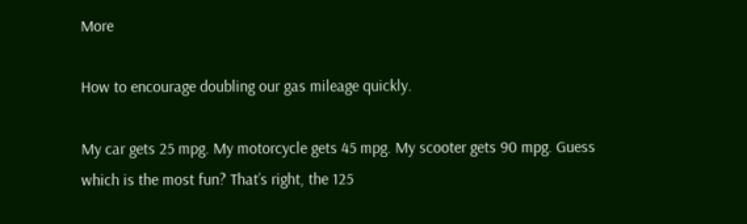More

How to encourage doubling our gas mileage quickly.

My car gets 25 mpg. My motorcycle gets 45 mpg. My scooter gets 90 mpg. Guess which is the most fun? That’s right, the 125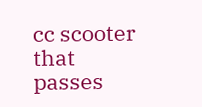cc scooter that passes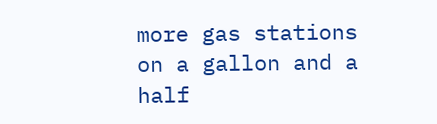more gas stations on a gallon and a half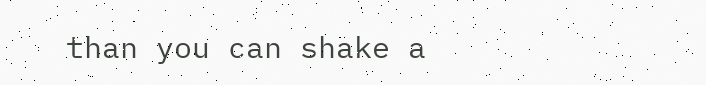than you can shake a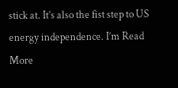stick at. It’s also the fist step to US energy independence. I’m Read More